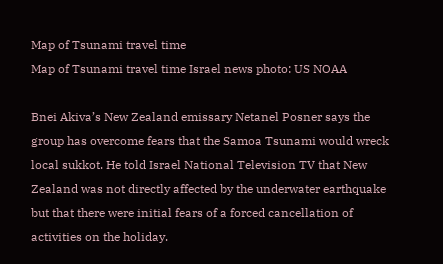Map of Tsunami travel time
Map of Tsunami travel time Israel news photo: US NOAA

Bnei Akiva’s New Zealand emissary Netanel Posner says the group has overcome fears that the Samoa Tsunami would wreck local sukkot. He told Israel National Television TV that New Zealand was not directly affected by the underwater earthquake but that there were initial fears of a forced cancellation of activities on the holiday.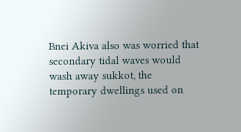Bnei Akiva also was worried that secondary tidal waves would wash away sukkot, the temporary dwellings used on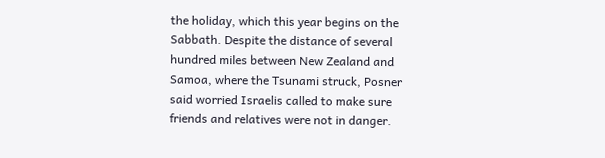the holiday, which this year begins on the Sabbath. Despite the distance of several hundred miles between New Zealand and Samoa, where the Tsunami struck, Posner said worried Israelis called to make sure friends and relatives were not in danger.